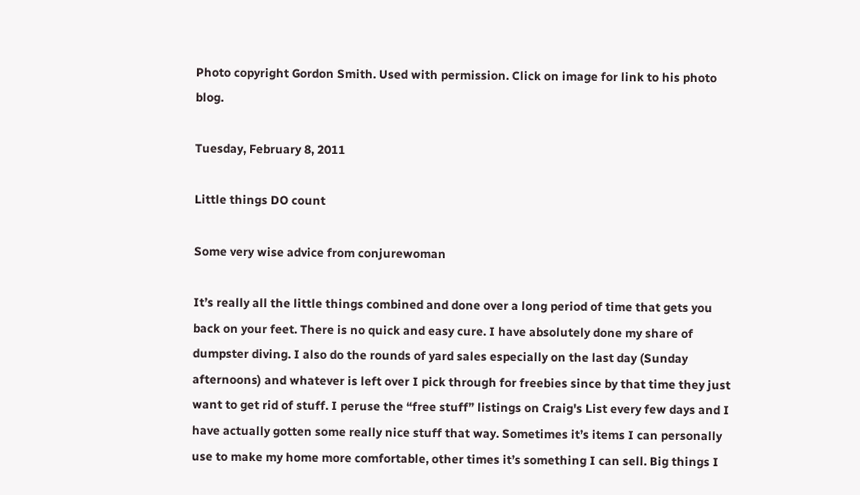Photo copyright Gordon Smith. Used with permission. Click on image for link to his photo blog.

Tuesday, February 8, 2011

Little things DO count

Some very wise advice from conjurewoman

It’s really all the little things combined and done over a long period of time that gets you back on your feet. There is no quick and easy cure. I have absolutely done my share of dumpster diving. I also do the rounds of yard sales especially on the last day (Sunday afternoons) and whatever is left over I pick through for freebies since by that time they just want to get rid of stuff. I peruse the “free stuff” listings on Craig's List every few days and I have actually gotten some really nice stuff that way. Sometimes it’s items I can personally use to make my home more comfortable, other times it’s something I can sell. Big things I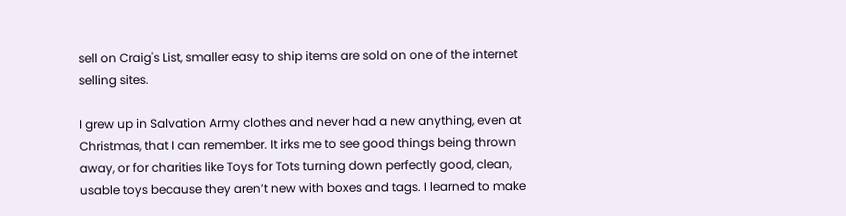sell on Craig's List, smaller easy to ship items are sold on one of the internet selling sites.

I grew up in Salvation Army clothes and never had a new anything, even at Christmas, that I can remember. It irks me to see good things being thrown away, or for charities like Toys for Tots turning down perfectly good, clean, usable toys because they aren’t new with boxes and tags. I learned to make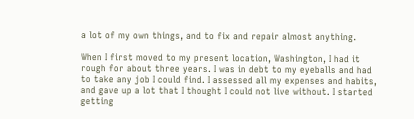a lot of my own things, and to fix and repair almost anything.

When I first moved to my present location, Washington, I had it rough for about three years. I was in debt to my eyeballs and had to take any job I could find. I assessed all my expenses and habits, and gave up a lot that I thought I could not live without. I started getting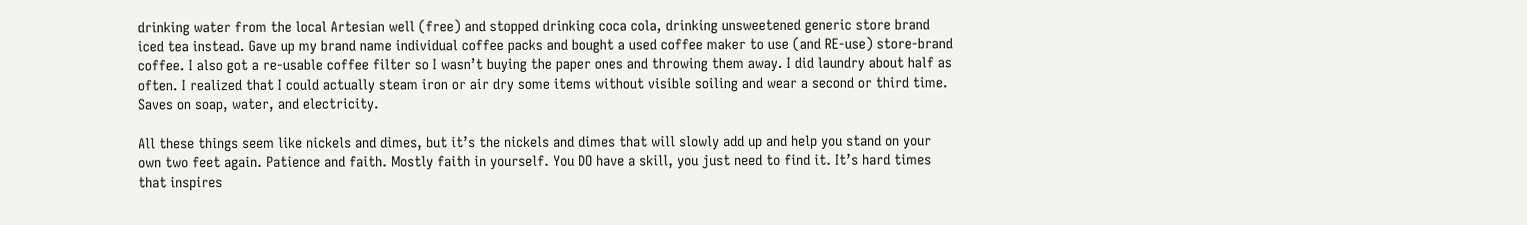drinking water from the local Artesian well (free) and stopped drinking coca cola, drinking unsweetened generic store brand iced tea instead. Gave up my brand name individual coffee packs and bought a used coffee maker to use (and RE-use) store-brand coffee. I also got a re-usable coffee filter so I wasn’t buying the paper ones and throwing them away. I did laundry about half as often. I realized that I could actually steam iron or air dry some items without visible soiling and wear a second or third time. Saves on soap, water, and electricity.

All these things seem like nickels and dimes, but it’s the nickels and dimes that will slowly add up and help you stand on your own two feet again. Patience and faith. Mostly faith in yourself. You DO have a skill, you just need to find it. It’s hard times that inspires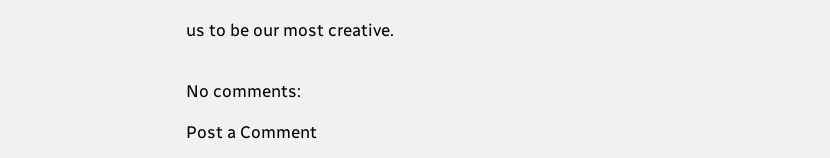us to be our most creative.


No comments:

Post a Comment